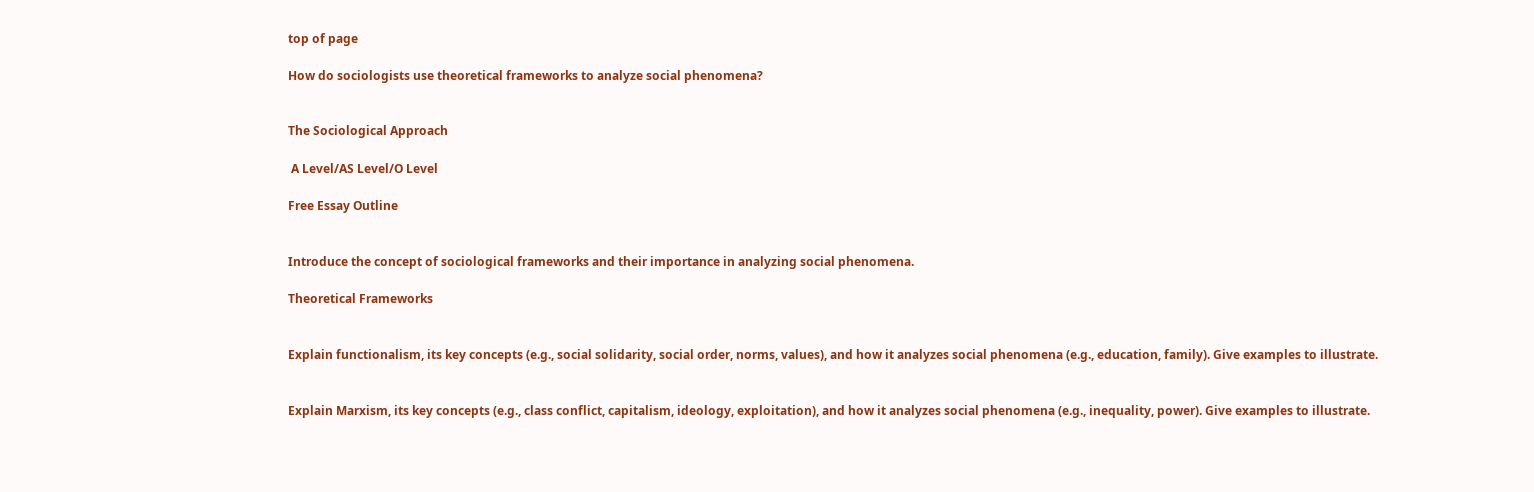top of page

How do sociologists use theoretical frameworks to analyze social phenomena?


The Sociological Approach

 A Level/AS Level/O Level

Free Essay Outline


Introduce the concept of sociological frameworks and their importance in analyzing social phenomena.

Theoretical Frameworks


Explain functionalism, its key concepts (e.g., social solidarity, social order, norms, values), and how it analyzes social phenomena (e.g., education, family). Give examples to illustrate.


Explain Marxism, its key concepts (e.g., class conflict, capitalism, ideology, exploitation), and how it analyzes social phenomena (e.g., inequality, power). Give examples to illustrate.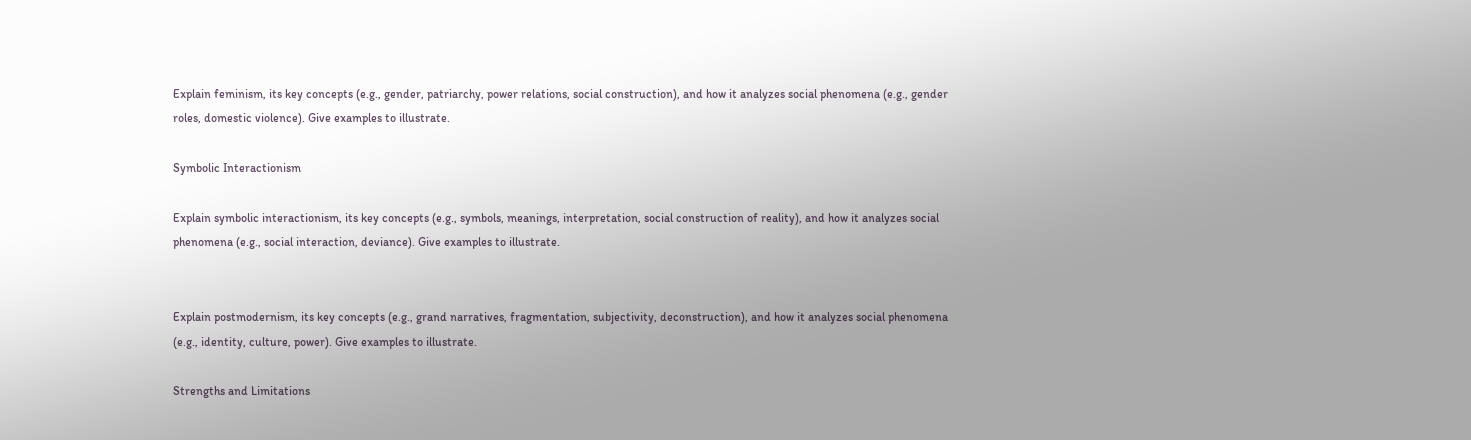Explain feminism, its key concepts (e.g., gender, patriarchy, power relations, social construction), and how it analyzes social phenomena (e.g., gender roles, domestic violence). Give examples to illustrate.

Symbolic Interactionism

Explain symbolic interactionism, its key concepts (e.g., symbols, meanings, interpretation, social construction of reality), and how it analyzes social phenomena (e.g., social interaction, deviance). Give examples to illustrate.


Explain postmodernism, its key concepts (e.g., grand narratives, fragmentation, subjectivity, deconstruction), and how it analyzes social phenomena (e.g., identity, culture, power). Give examples to illustrate.

Strengths and Limitations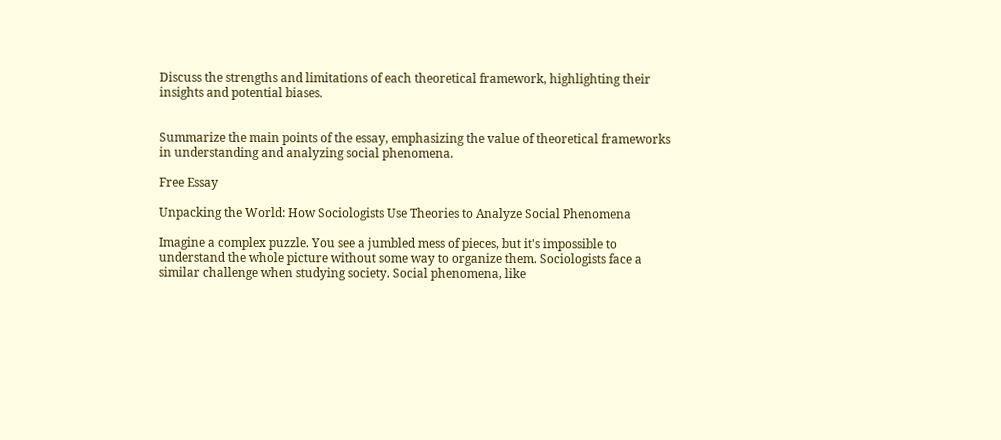Discuss the strengths and limitations of each theoretical framework, highlighting their insights and potential biases.


Summarize the main points of the essay, emphasizing the value of theoretical frameworks in understanding and analyzing social phenomena.

Free Essay

Unpacking the World: How Sociologists Use Theories to Analyze Social Phenomena

Imagine a complex puzzle. You see a jumbled mess of pieces, but it's impossible to understand the whole picture without some way to organize them. Sociologists face a similar challenge when studying society. Social phenomena, like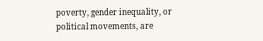poverty, gender inequality, or political movements, are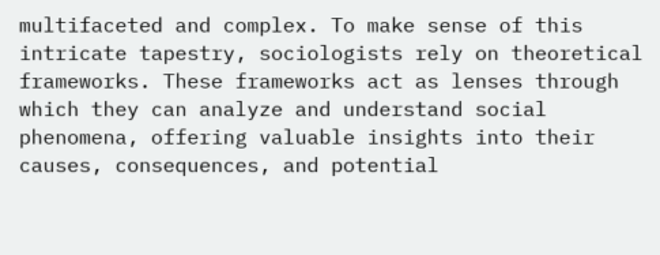multifaceted and complex. To make sense of this intricate tapestry, sociologists rely on theoretical frameworks. These frameworks act as lenses through which they can analyze and understand social phenomena, offering valuable insights into their causes, consequences, and potential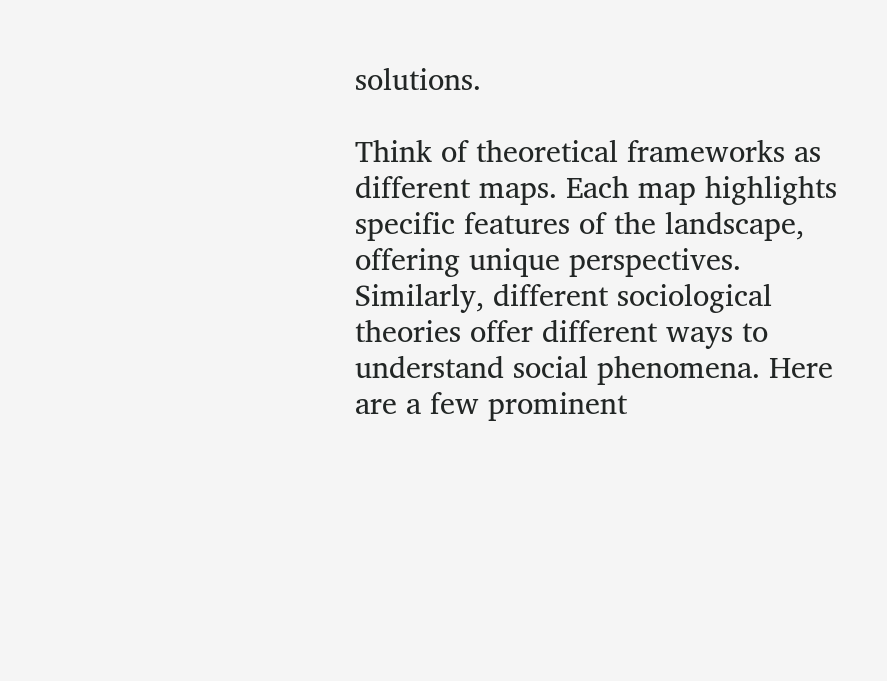solutions.

Think of theoretical frameworks as different maps. Each map highlights specific features of the landscape, offering unique perspectives. Similarly, different sociological theories offer different ways to understand social phenomena. Here are a few prominent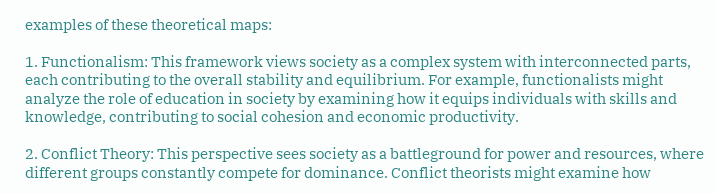examples of these theoretical maps:

1. Functionalism: This framework views society as a complex system with interconnected parts, each contributing to the overall stability and equilibrium. For example, functionalists might analyze the role of education in society by examining how it equips individuals with skills and knowledge, contributing to social cohesion and economic productivity.

2. Conflict Theory: This perspective sees society as a battleground for power and resources, where different groups constantly compete for dominance. Conflict theorists might examine how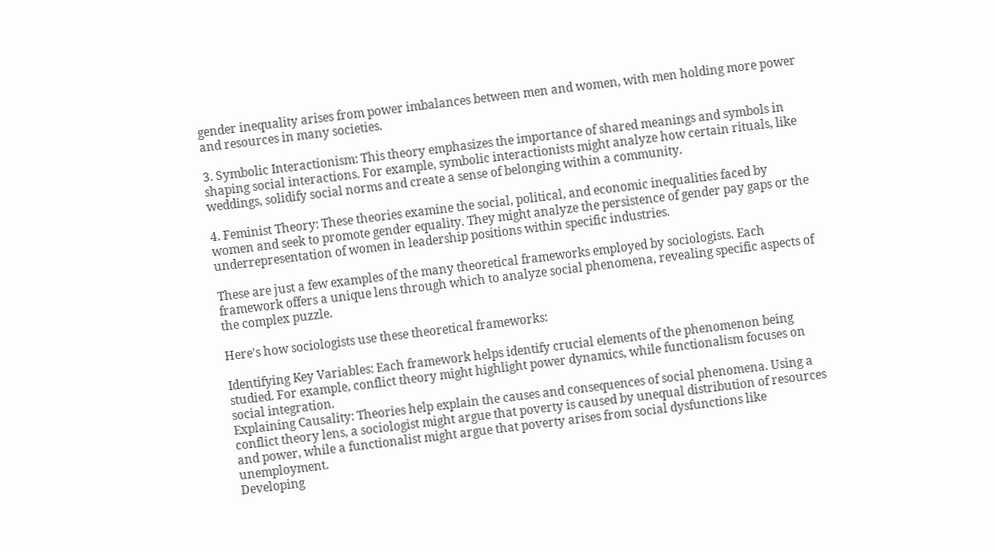gender inequality arises from power imbalances between men and women, with men holding more power and resources in many societies.

3. Symbolic Interactionism: This theory emphasizes the importance of shared meanings and symbols in shaping social interactions. For example, symbolic interactionists might analyze how certain rituals, like weddings, solidify social norms and create a sense of belonging within a community.

4. Feminist Theory: These theories examine the social, political, and economic inequalities faced by women and seek to promote gender equality. They might analyze the persistence of gender pay gaps or the underrepresentation of women in leadership positions within specific industries.

These are just a few examples of the many theoretical frameworks employed by sociologists. Each framework offers a unique lens through which to analyze social phenomena, revealing specific aspects of the complex puzzle.

Here's how sociologists use these theoretical frameworks:

Identifying Key Variables: Each framework helps identify crucial elements of the phenomenon being studied. For example, conflict theory might highlight power dynamics, while functionalism focuses on social integration.
Explaining Causality: Theories help explain the causes and consequences of social phenomena. Using a conflict theory lens, a sociologist might argue that poverty is caused by unequal distribution of resources and power, while a functionalist might argue that poverty arises from social dysfunctions like unemployment.
Developing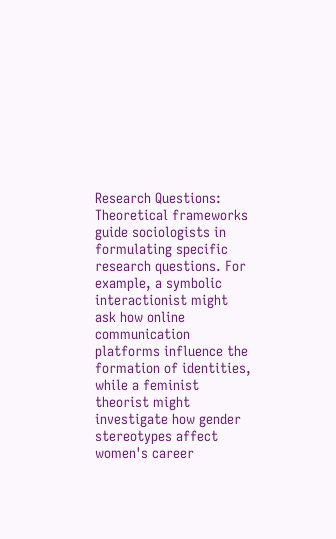Research Questions: Theoretical frameworks guide sociologists in formulating specific research questions. For example, a symbolic interactionist might ask how online communication platforms influence the formation of identities, while a feminist theorist might investigate how gender stereotypes affect women's career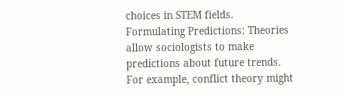choices in STEM fields.
Formulating Predictions: Theories allow sociologists to make predictions about future trends. For example, conflict theory might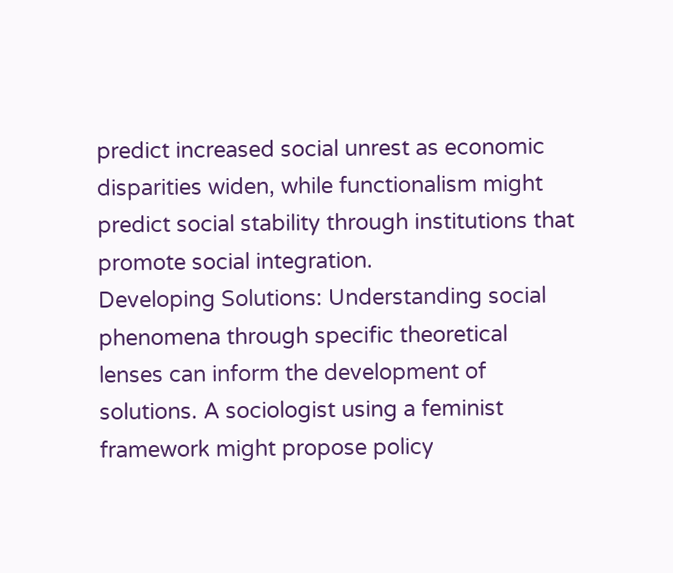predict increased social unrest as economic disparities widen, while functionalism might predict social stability through institutions that promote social integration.
Developing Solutions: Understanding social phenomena through specific theoretical lenses can inform the development of solutions. A sociologist using a feminist framework might propose policy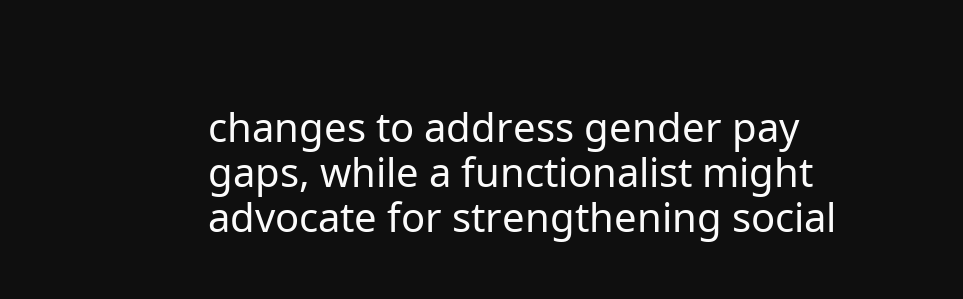changes to address gender pay gaps, while a functionalist might advocate for strengthening social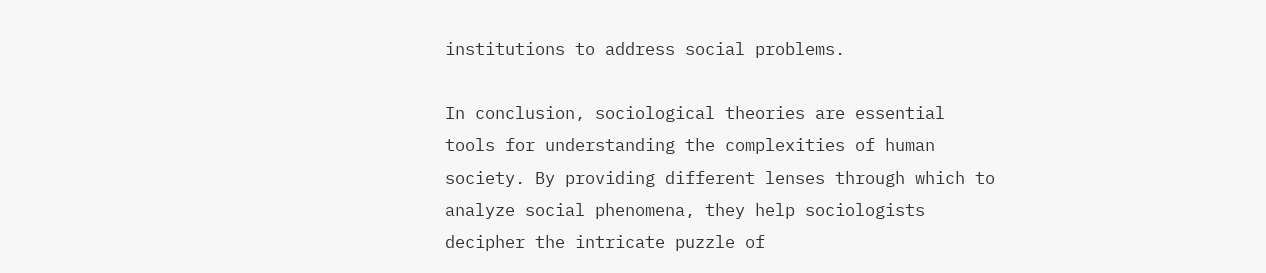institutions to address social problems.

In conclusion, sociological theories are essential tools for understanding the complexities of human society. By providing different lenses through which to analyze social phenomena, they help sociologists decipher the intricate puzzle of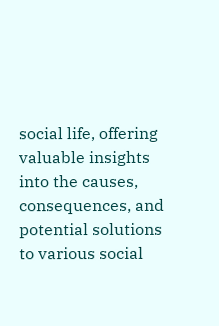social life, offering valuable insights into the causes, consequences, and potential solutions to various social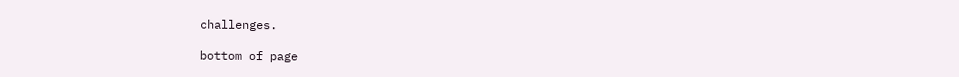challenges.

bottom of page